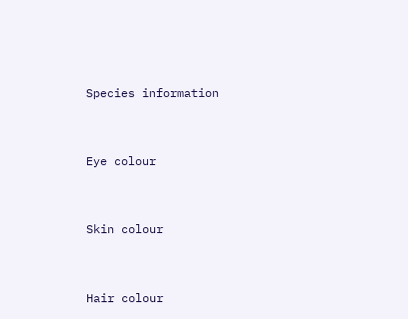Species information


Eye colour


Skin colour


Hair colour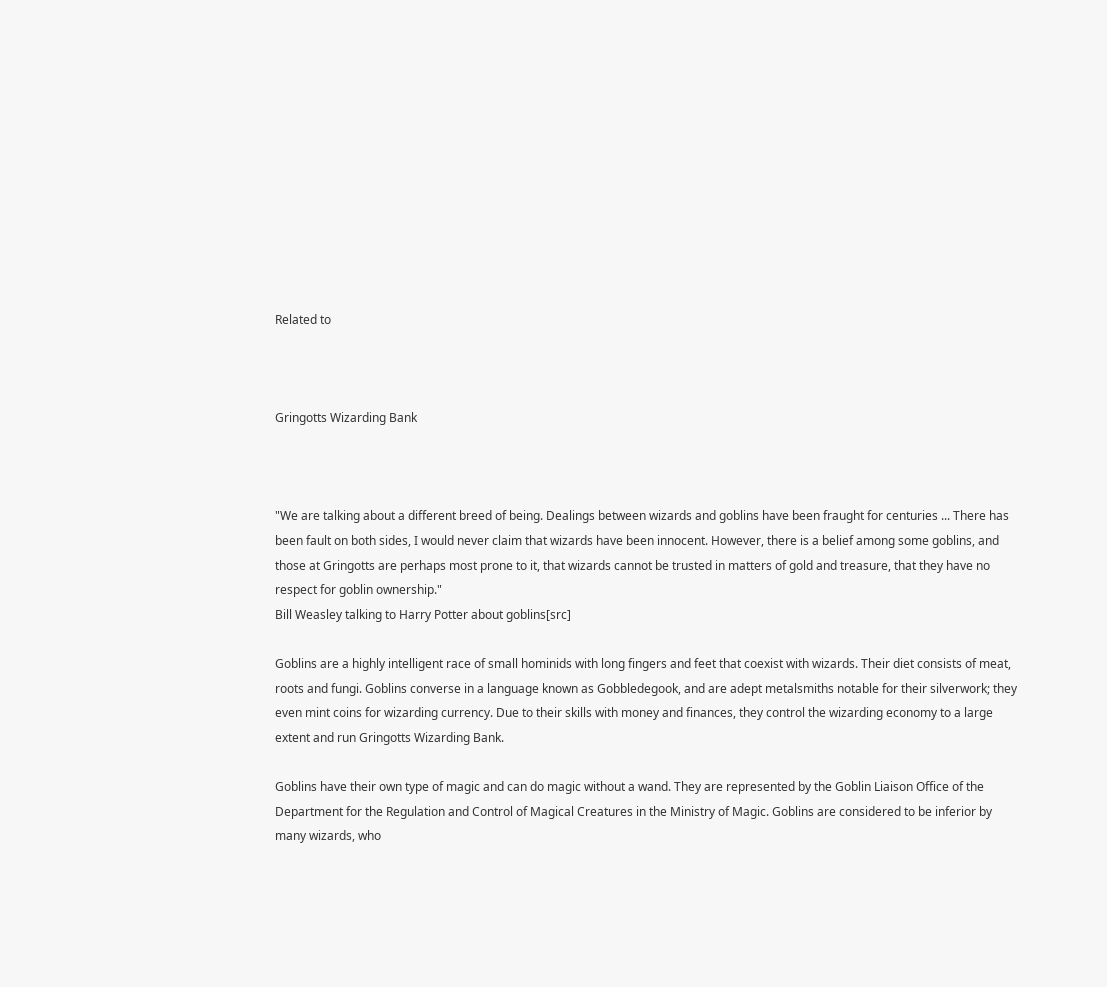Related to



Gringotts Wizarding Bank



"We are talking about a different breed of being. Dealings between wizards and goblins have been fraught for centuries ... There has been fault on both sides, I would never claim that wizards have been innocent. However, there is a belief among some goblins, and those at Gringotts are perhaps most prone to it, that wizards cannot be trusted in matters of gold and treasure, that they have no respect for goblin ownership."
Bill Weasley talking to Harry Potter about goblins[src]

Goblins are a highly intelligent race of small hominids with long fingers and feet that coexist with wizards. Their diet consists of meat, roots and fungi. Goblins converse in a language known as Gobbledegook, and are adept metalsmiths notable for their silverwork; they even mint coins for wizarding currency. Due to their skills with money and finances, they control the wizarding economy to a large extent and run Gringotts Wizarding Bank.

Goblins have their own type of magic and can do magic without a wand. They are represented by the Goblin Liaison Office of the Department for the Regulation and Control of Magical Creatures in the Ministry of Magic. Goblins are considered to be inferior by many wizards, who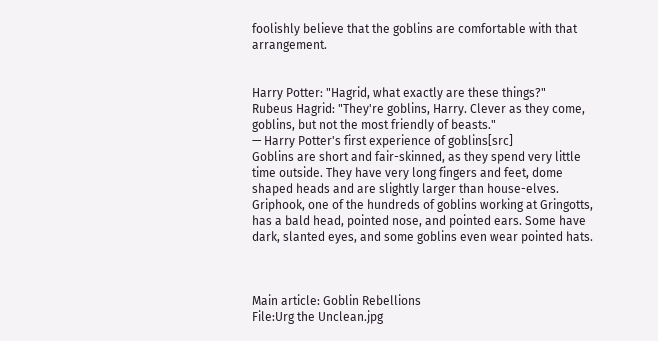foolishly believe that the goblins are comfortable with that arrangement.


Harry Potter: "Hagrid, what exactly are these things?"
Rubeus Hagrid: "They're goblins, Harry. Clever as they come, goblins, but not the most friendly of beasts."
— Harry Potter's first experience of goblins[src]
Goblins are short and fair-skinned, as they spend very little time outside. They have very long fingers and feet, dome shaped heads and are slightly larger than house-elves. Griphook, one of the hundreds of goblins working at Gringotts, has a bald head, pointed nose, and pointed ears. Some have dark, slanted eyes, and some goblins even wear pointed hats.



Main article: Goblin Rebellions
File:Urg the Unclean.jpg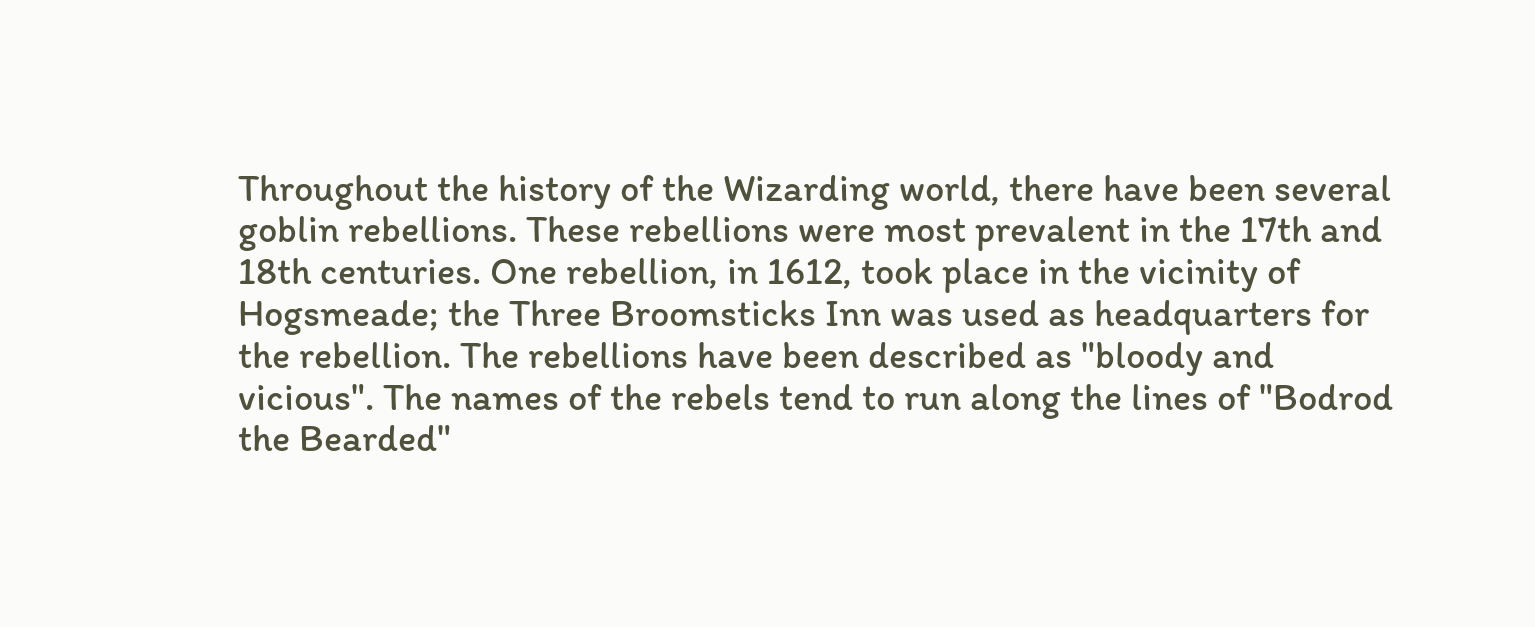Throughout the history of the Wizarding world, there have been several goblin rebellions. These rebellions were most prevalent in the 17th and 18th centuries. One rebellion, in 1612, took place in the vicinity of Hogsmeade; the Three Broomsticks Inn was used as headquarters for the rebellion. The rebellions have been described as "bloody and vicious". The names of the rebels tend to run along the lines of "Bodrod the Bearded"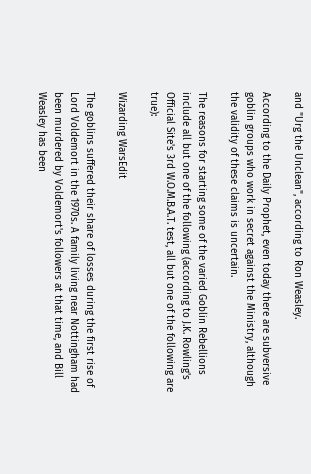and "Urg the Unclean", according to Ron Weasley.

According to the Daily Prophet, even today there are subversive goblin groups who work in secret against the Ministry, although the validity of these claims is uncertain.

The reasons for starting some of the varied Goblin Rebellions include all but one of the following (according to J.K. Rowling's Official Site's 3rd W.O.M.B.A.T. test, all but one of the following are true):

Wizarding WarsEdit

The goblins suffered their share of losses during the first rise of Lord Voldemort in the 1970s. A family living near Nottingham had been murdered by Voldemort's followers at that time, and Bill Weasley has been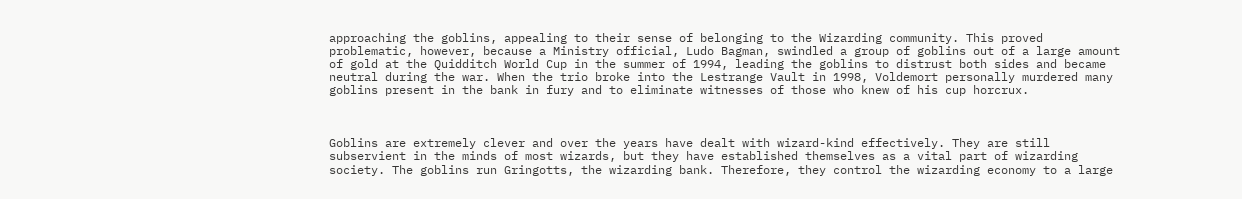approaching the goblins, appealing to their sense of belonging to the Wizarding community. This proved problematic, however, because a Ministry official, Ludo Bagman, swindled a group of goblins out of a large amount of gold at the Quidditch World Cup in the summer of 1994, leading the goblins to distrust both sides and became neutral during the war. When the trio broke into the Lestrange Vault in 1998, Voldemort personally murdered many goblins present in the bank in fury and to eliminate witnesses of those who knew of his cup horcrux.



Goblins are extremely clever and over the years have dealt with wizard-kind effectively. They are still subservient in the minds of most wizards, but they have established themselves as a vital part of wizarding society. The goblins run Gringotts, the wizarding bank. Therefore, they control the wizarding economy to a large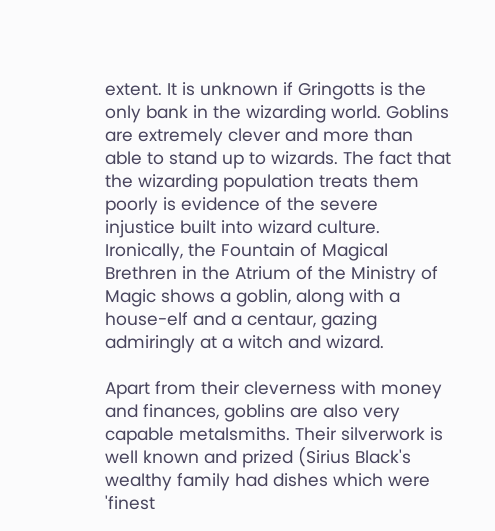extent. It is unknown if Gringotts is the only bank in the wizarding world. Goblins are extremely clever and more than able to stand up to wizards. The fact that the wizarding population treats them poorly is evidence of the severe injustice built into wizard culture. Ironically, the Fountain of Magical Brethren in the Atrium of the Ministry of Magic shows a goblin, along with a house-elf and a centaur, gazing admiringly at a witch and wizard.

Apart from their cleverness with money and finances, goblins are also very capable metalsmiths. Their silverwork is well known and prized (Sirius Black's wealthy family had dishes which were 'finest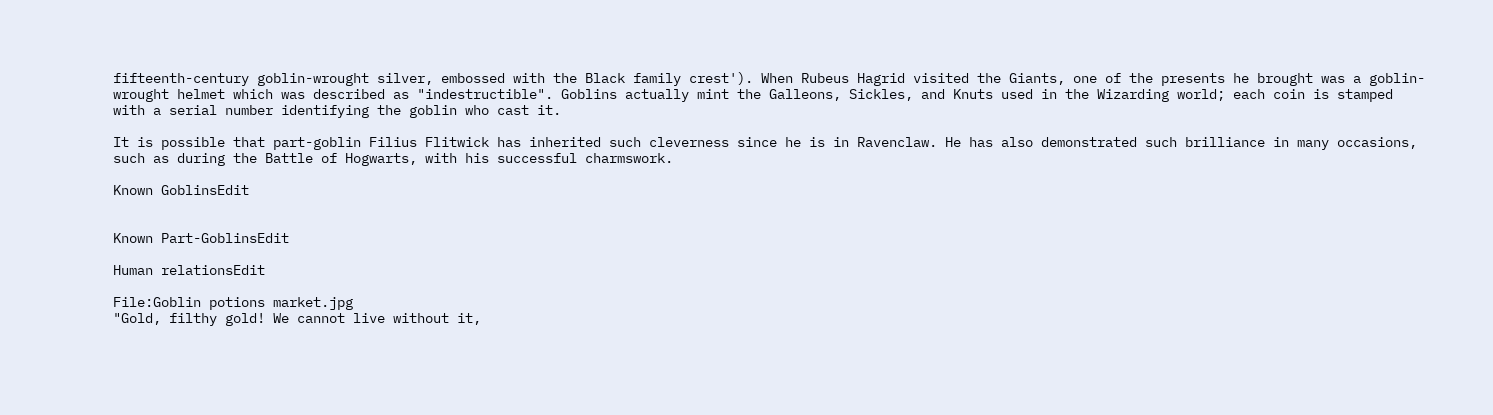fifteenth-century goblin-wrought silver, embossed with the Black family crest'). When Rubeus Hagrid visited the Giants, one of the presents he brought was a goblin-wrought helmet which was described as "indestructible". Goblins actually mint the Galleons, Sickles, and Knuts used in the Wizarding world; each coin is stamped with a serial number identifying the goblin who cast it.

It is possible that part-goblin Filius Flitwick has inherited such cleverness since he is in Ravenclaw. He has also demonstrated such brilliance in many occasions, such as during the Battle of Hogwarts, with his successful charmswork.

Known GoblinsEdit


Known Part-GoblinsEdit

Human relationsEdit

File:Goblin potions market.jpg
"Gold, filthy gold! We cannot live without it,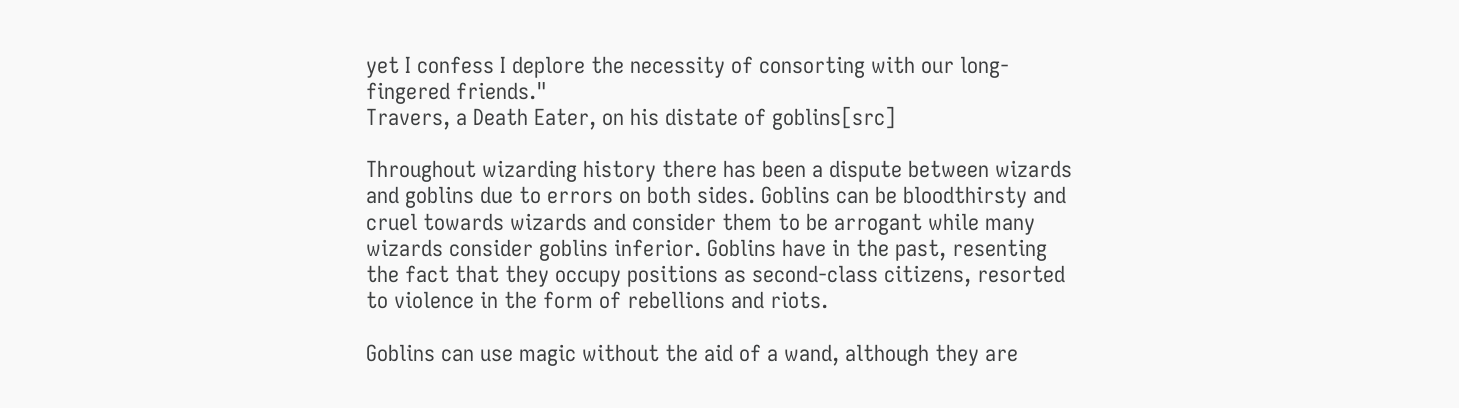yet I confess I deplore the necessity of consorting with our long-fingered friends."
Travers, a Death Eater, on his distate of goblins[src]

Throughout wizarding history there has been a dispute between wizards and goblins due to errors on both sides. Goblins can be bloodthirsty and cruel towards wizards and consider them to be arrogant while many wizards consider goblins inferior. Goblins have in the past, resenting the fact that they occupy positions as second-class citizens, resorted to violence in the form of rebellions and riots.

Goblins can use magic without the aid of a wand, although they are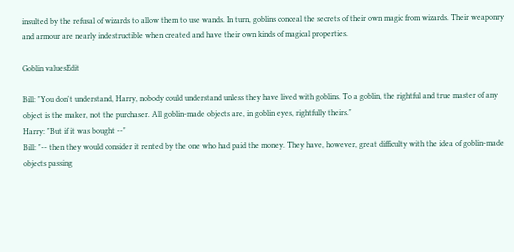insulted by the refusal of wizards to allow them to use wands. In turn, goblins conceal the secrets of their own magic from wizards. Their weaponry and armour are nearly indestructible when created and have their own kinds of magical properties.

Goblin valuesEdit

Bill: "You don't understand, Harry, nobody could understand unless they have lived with goblins. To a goblin, the rightful and true master of any object is the maker, not the purchaser. All goblin-made objects are, in goblin eyes, rightfully theirs."
Harry: "But if it was bought --"
Bill: "-- then they would consider it rented by the one who had paid the money. They have, however, great difficulty with the idea of goblin-made objects passing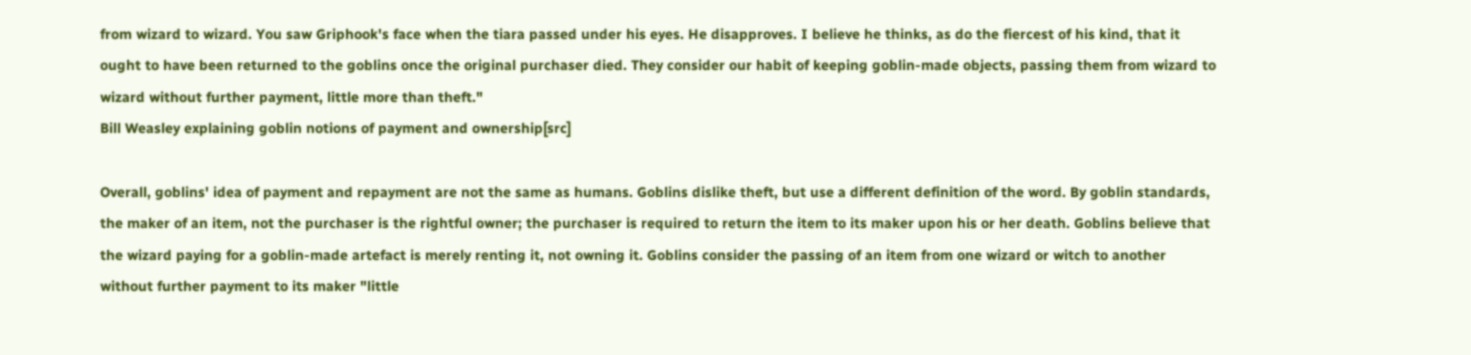from wizard to wizard. You saw Griphook's face when the tiara passed under his eyes. He disapproves. I believe he thinks, as do the fiercest of his kind, that it ought to have been returned to the goblins once the original purchaser died. They consider our habit of keeping goblin-made objects, passing them from wizard to wizard without further payment, little more than theft."
Bill Weasley explaining goblin notions of payment and ownership[src]

Overall, goblins' idea of payment and repayment are not the same as humans. Goblins dislike theft, but use a different definition of the word. By goblin standards, the maker of an item, not the purchaser is the rightful owner; the purchaser is required to return the item to its maker upon his or her death. Goblins believe that the wizard paying for a goblin-made artefact is merely renting it, not owning it. Goblins consider the passing of an item from one wizard or witch to another without further payment to its maker "little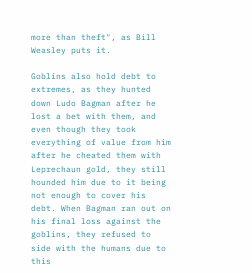more than theft", as Bill Weasley puts it.

Goblins also hold debt to extremes, as they hunted down Ludo Bagman after he lost a bet with them, and even though they took everything of value from him after he cheated them with Leprechaun gold, they still hounded him due to it being not enough to cover his debt. When Bagman ran out on his final loss against the goblins, they refused to side with the humans due to this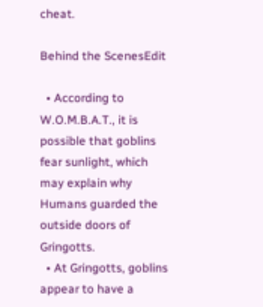cheat.

Behind the ScenesEdit

  • According to W.O.M.B.A.T., it is possible that goblins fear sunlight, which may explain why Humans guarded the outside doors of Gringotts.
  • At Gringotts, goblins appear to have a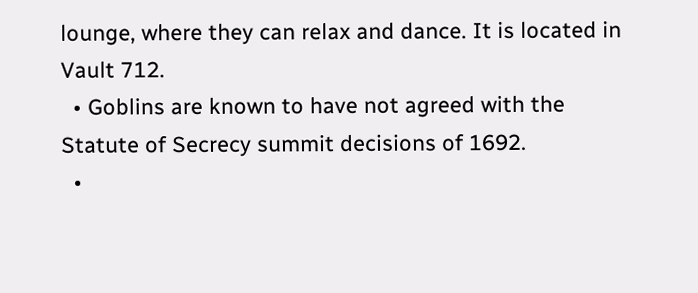lounge, where they can relax and dance. It is located in Vault 712.
  • Goblins are known to have not agreed with the Statute of Secrecy summit decisions of 1692.
  •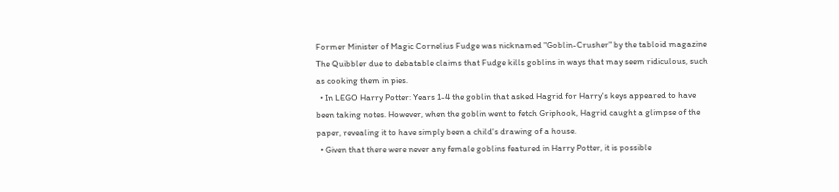Former Minister of Magic Cornelius Fudge was nicknamed "Goblin-Crusher" by the tabloid magazine The Quibbler due to debatable claims that Fudge kills goblins in ways that may seem ridiculous, such as cooking them in pies.
  • In LEGO Harry Potter: Years 1-4 the goblin that asked Hagrid for Harry's keys appeared to have been taking notes. However, when the goblin went to fetch Griphook, Hagrid caught a glimpse of the paper, revealing it to have simply been a child's drawing of a house.
  • Given that there were never any female goblins featured in Harry Potter, it is possible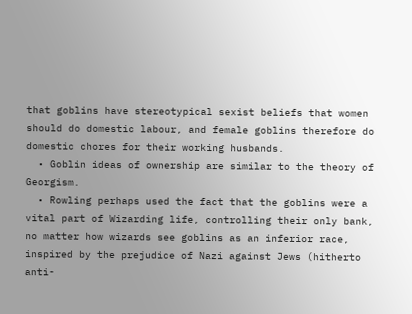that goblins have stereotypical sexist beliefs that women should do domestic labour, and female goblins therefore do domestic chores for their working husbands.
  • Goblin ideas of ownership are similar to the theory of Georgism.
  • Rowling perhaps used the fact that the goblins were a vital part of Wizarding life, controlling their only bank, no matter how wizards see goblins as an inferior race, inspired by the prejudice of Nazi against Jews (hitherto anti-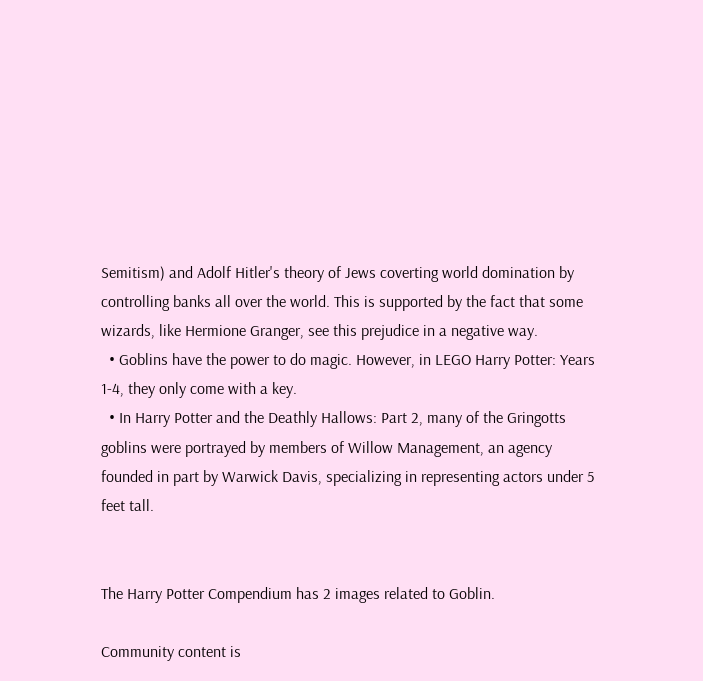Semitism) and Adolf Hitler's theory of Jews coverting world domination by controlling banks all over the world. This is supported by the fact that some wizards, like Hermione Granger, see this prejudice in a negative way.
  • Goblins have the power to do magic. However, in LEGO Harry Potter: Years 1-4, they only come with a key.
  • In Harry Potter and the Deathly Hallows: Part 2, many of the Gringotts goblins were portrayed by members of Willow Management, an agency founded in part by Warwick Davis, specializing in representing actors under 5 feet tall.


The Harry Potter Compendium has 2 images related to Goblin.

Community content is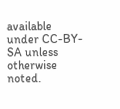available under CC-BY-SA unless otherwise noted.